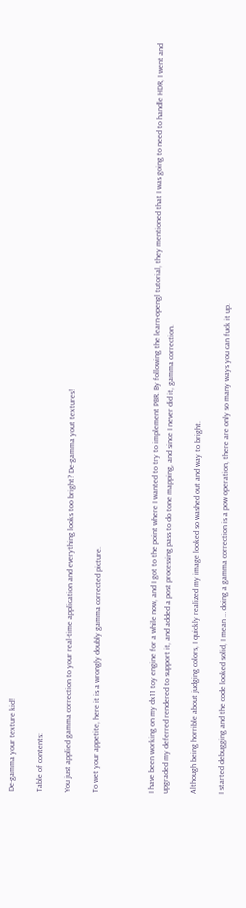De-gamma your texture kid!

Table of contents:

You just applied gamma correction to your real-time application and everything looks too bright? De-gamma yout textures!

To wet your appetite, here it is a wrongly doubly gamma corrected picture.



I have been working on my dx11 toy engine for a while now, and I got to the point where I wanted to try to implement PBR. By following the learn-opengl tutorial, they mentioned that I was going to need to handle HDR, I went and upgraded my deferred rendered to support it, and added a post processing pass to do tone mapping, and since I never did it, gamma correction.

Although being horrible about judging colors, I quickly realized my image looked so washed out and way to bright.

I started debugging and the code looked solid, I mean … doing a gamma correction is a pow operation, there are only so many ways you can fuck it up.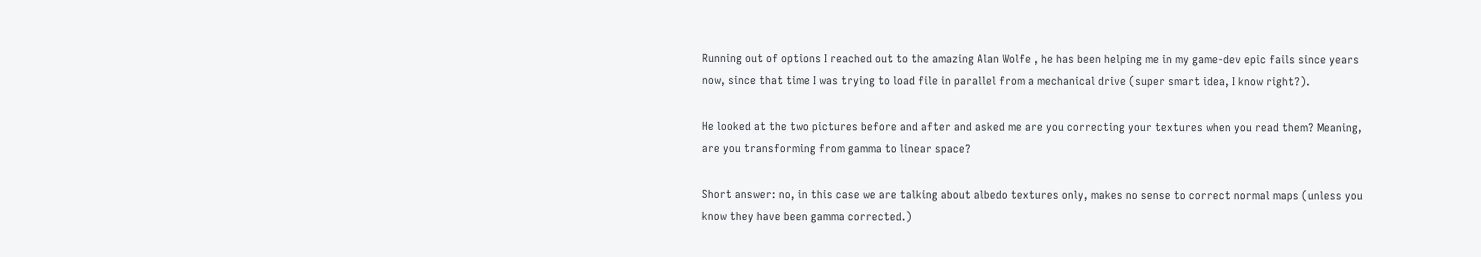Running out of options I reached out to the amazing Alan Wolfe , he has been helping me in my game-dev epic fails since years now, since that time I was trying to load file in parallel from a mechanical drive (super smart idea, I know right?).

He looked at the two pictures before and after and asked me are you correcting your textures when you read them? Meaning, are you transforming from gamma to linear space?

Short answer: no, in this case we are talking about albedo textures only, makes no sense to correct normal maps (unless you know they have been gamma corrected.)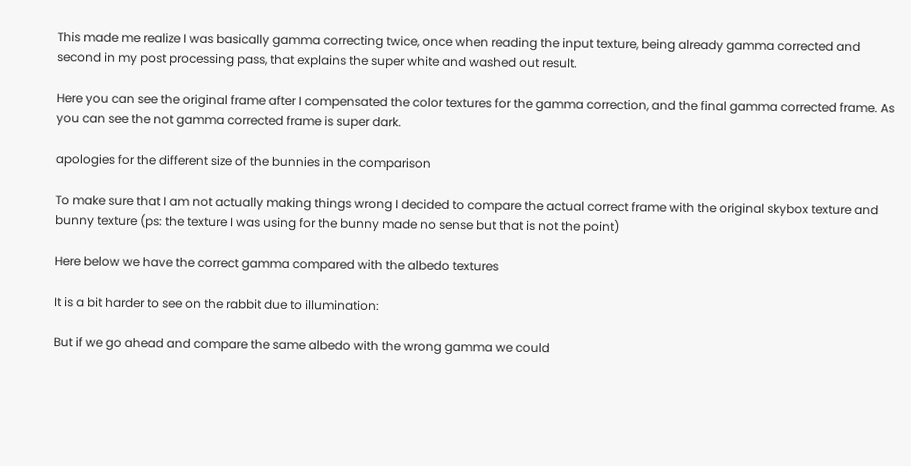This made me realize I was basically gamma correcting twice, once when reading the input texture, being already gamma corrected and second in my post processing pass, that explains the super white and washed out result.

Here you can see the original frame after I compensated the color textures for the gamma correction, and the final gamma corrected frame. As you can see the not gamma corrected frame is super dark.

apologies for the different size of the bunnies in the comparison

To make sure that I am not actually making things wrong I decided to compare the actual correct frame with the original skybox texture and bunny texture (ps: the texture I was using for the bunny made no sense but that is not the point)

Here below we have the correct gamma compared with the albedo textures

It is a bit harder to see on the rabbit due to illumination:

But if we go ahead and compare the same albedo with the wrong gamma we could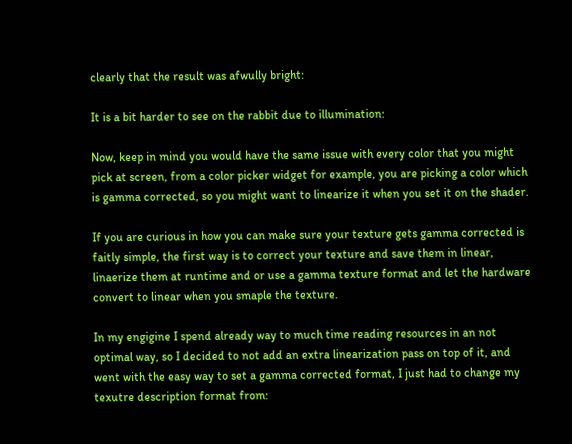clearly that the result was afwully bright:

It is a bit harder to see on the rabbit due to illumination:

Now, keep in mind you would have the same issue with every color that you might pick at screen, from a color picker widget for example, you are picking a color which is gamma corrected, so you might want to linearize it when you set it on the shader.

If you are curious in how you can make sure your texture gets gamma corrected is faitly simple, the first way is to correct your texture and save them in linear, linaerize them at runtime and or use a gamma texture format and let the hardware convert to linear when you smaple the texture.

In my engigine I spend already way to much time reading resources in an not optimal way, so I decided to not add an extra linearization pass on top of it, and went with the easy way to set a gamma corrected format, I just had to change my texutre description format from: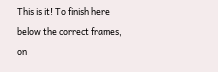This is it! To finish here below the correct frames, on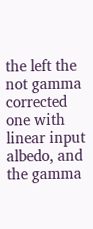the left the not gamma corrected one with linear input albedo, and the gamma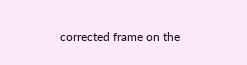corrected frame on the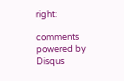right:

comments powered by Disqus